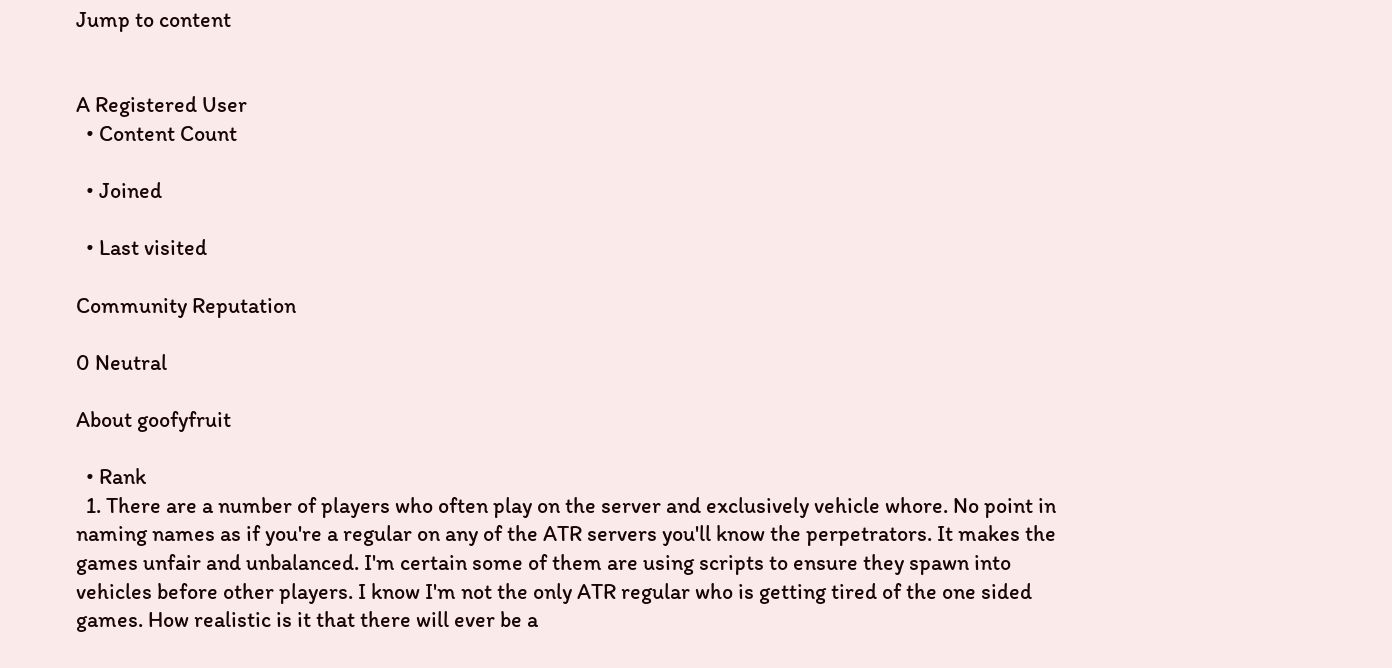Jump to content


A Registered User
  • Content Count

  • Joined

  • Last visited

Community Reputation

0 Neutral

About goofyfruit

  • Rank
  1. There are a number of players who often play on the server and exclusively vehicle whore. No point in naming names as if you're a regular on any of the ATR servers you'll know the perpetrators. It makes the games unfair and unbalanced. I'm certain some of them are using scripts to ensure they spawn into vehicles before other players. I know I'm not the only ATR regular who is getting tired of the one sided games. How realistic is it that there will ever be a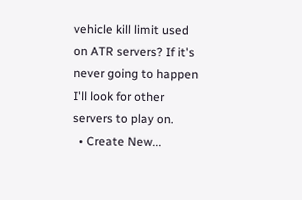vehicle kill limit used on ATR servers? If it's never going to happen I'll look for other servers to play on.
  • Create New...